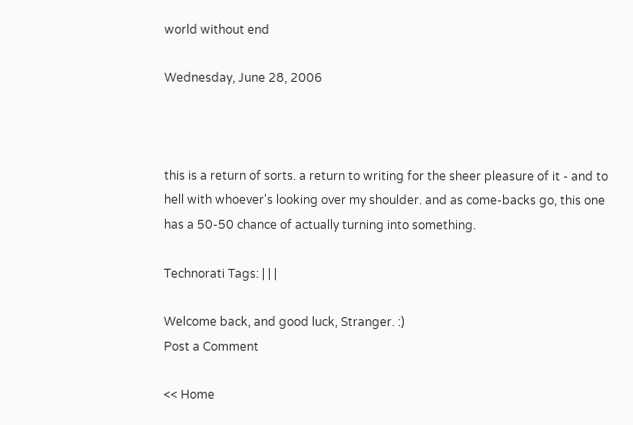world without end

Wednesday, June 28, 2006



this is a return of sorts. a return to writing for the sheer pleasure of it - and to hell with whoever's looking over my shoulder. and as come-backs go, this one has a 50-50 chance of actually turning into something.

Technorati Tags: | | |

Welcome back, and good luck, Stranger. :)
Post a Comment

<< Home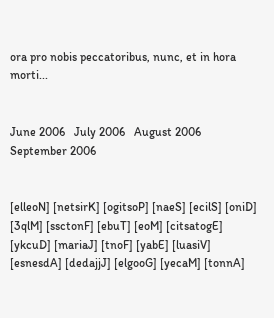ora pro nobis peccatoribus, nunc, et in hora morti...


June 2006   July 2006   August 2006   September 2006


[elleoN] [netsirK] [ogitsoP] [naeS] [ecilS] [oniD] [3qlM] [ssctonF] [ebuT] [eoM] [citsatogE] [ykcuD] [mariaJ] [tnoF] [yabE] [luasiV] [esnesdA] [dedajjJ] [elgooG] [yecaM] [tonnA]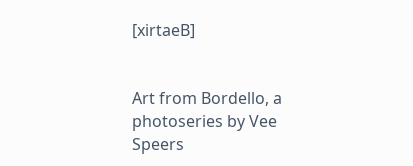[xirtaeB]


Art from Bordello, a photoseries by Vee Speers